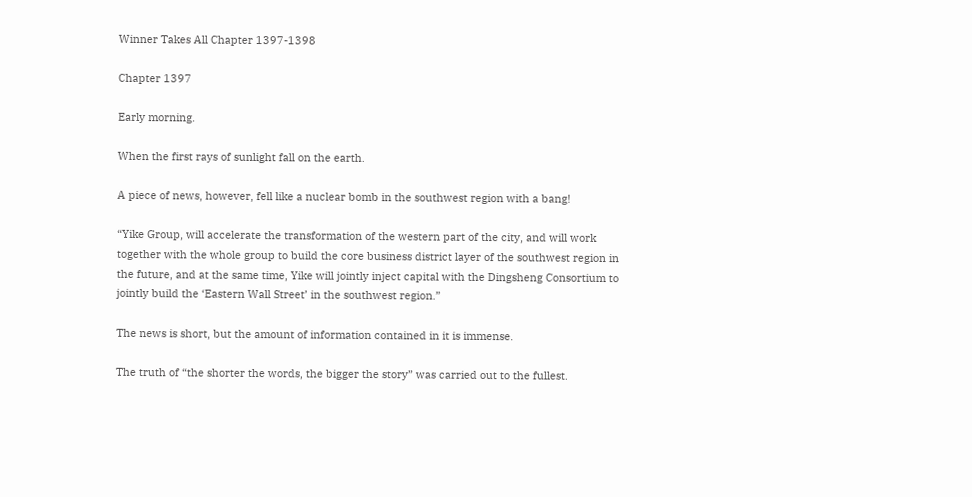Winner Takes All Chapter 1397-1398

Chapter 1397

Early morning.

When the first rays of sunlight fall on the earth.

A piece of news, however, fell like a nuclear bomb in the southwest region with a bang!

“Yike Group, will accelerate the transformation of the western part of the city, and will work together with the whole group to build the core business district layer of the southwest region in the future, and at the same time, Yike will jointly inject capital with the Dingsheng Consortium to jointly build the ‘Eastern Wall Street’ in the southwest region.”

The news is short, but the amount of information contained in it is immense.

The truth of “the shorter the words, the bigger the story” was carried out to the fullest.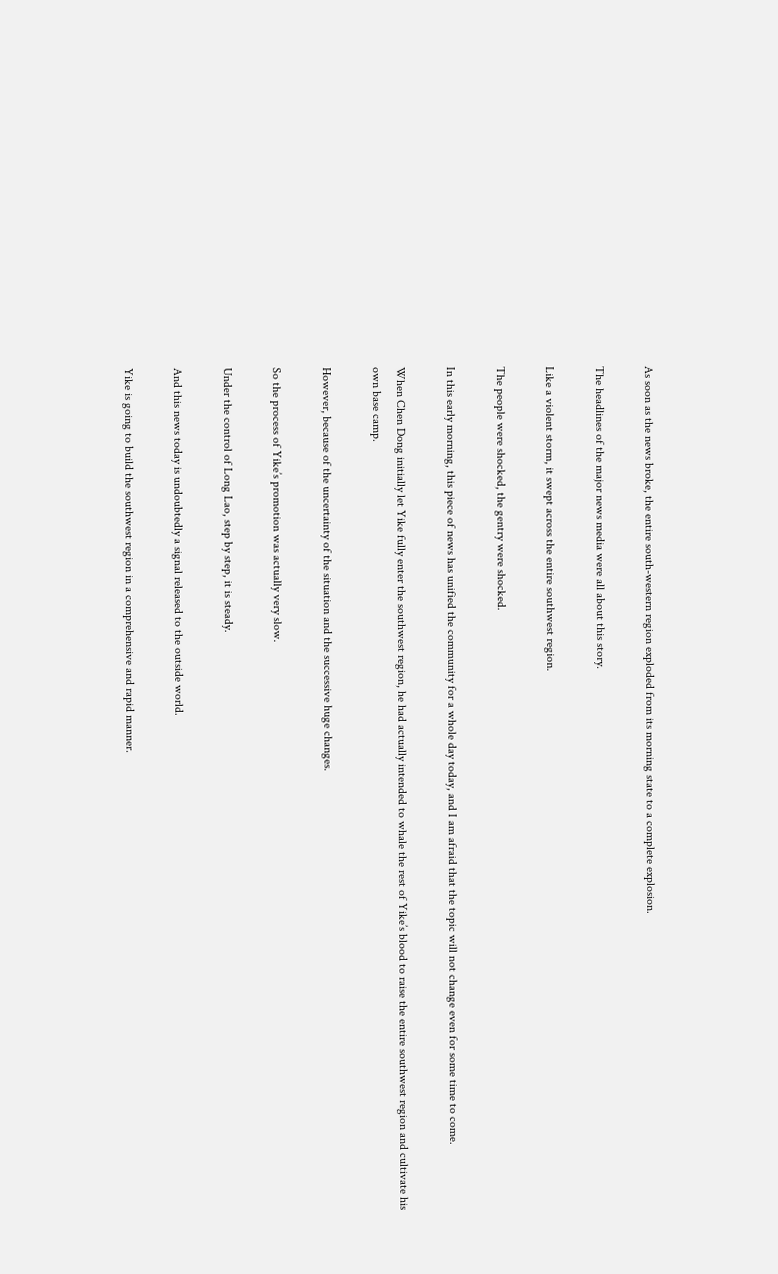As soon as the news broke, the entire south-western region exploded from its morning state to a complete explosion.

The headlines of the major news media were all about this story.

Like a violent storm, it swept across the entire southwest region.

The people were shocked, the gentry were shocked.

In this early morning, this piece of news has unified the community for a whole day today, and I am afraid that the topic will not change even for some time to come.

When Chen Dong initially let Yike fully enter the southwest region, he had actually intended to whale the rest of Yike’s blood to raise the entire southwest region and cultivate his own base camp.

However, because of the uncertainty of the situation and the successive huge changes.

So the process of Yike’s promotion was actually very slow.

Under the control of Long Lao, step by step, it is steady.

And this news today is undoubtedly a signal released to the outside world.

Yike is going to build the southwest region in a comprehensive and rapid manner.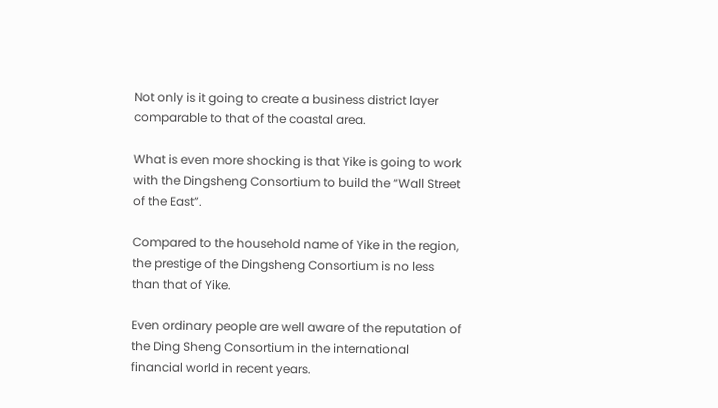Not only is it going to create a business district layer comparable to that of the coastal area.

What is even more shocking is that Yike is going to work with the Dingsheng Consortium to build the “Wall Street of the East”.

Compared to the household name of Yike in the region, the prestige of the Dingsheng Consortium is no less than that of Yike.

Even ordinary people are well aware of the reputation of the Ding Sheng Consortium in the international financial world in recent years.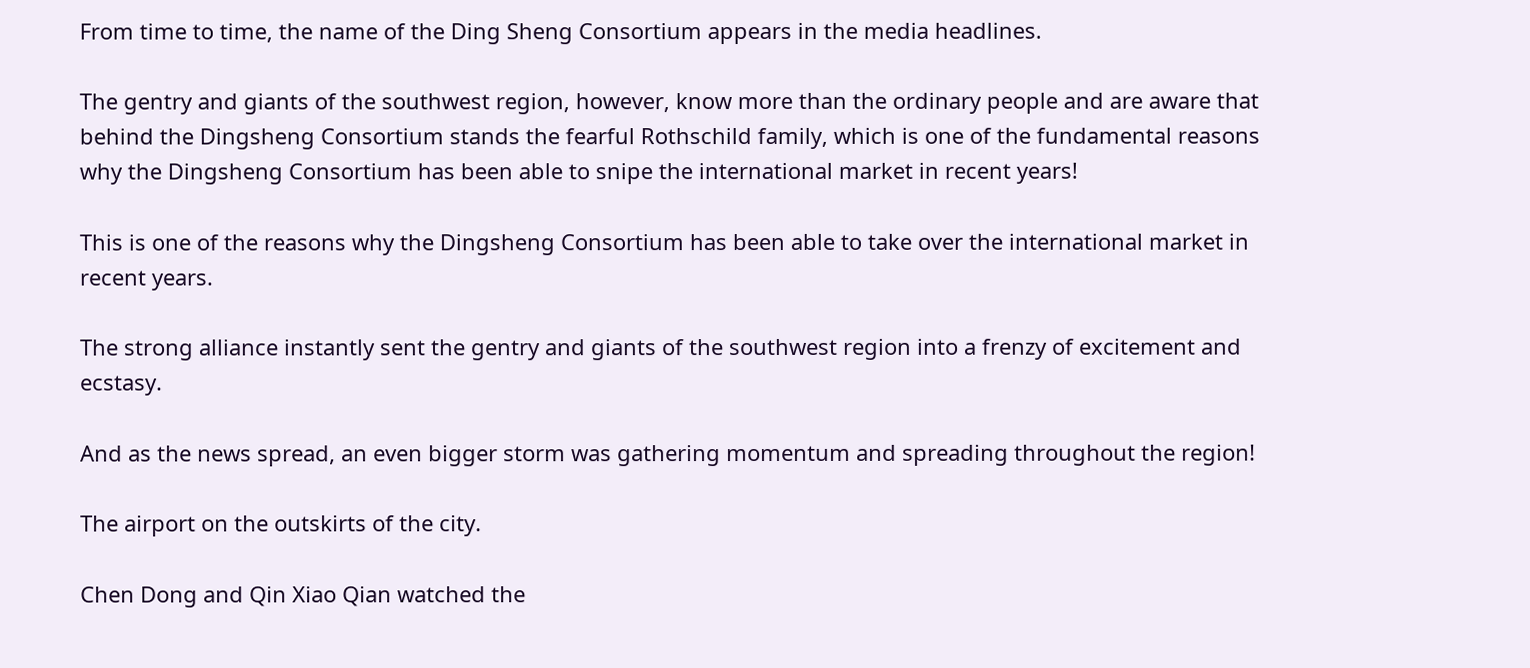From time to time, the name of the Ding Sheng Consortium appears in the media headlines.

The gentry and giants of the southwest region, however, know more than the ordinary people and are aware that behind the Dingsheng Consortium stands the fearful Rothschild family, which is one of the fundamental reasons why the Dingsheng Consortium has been able to snipe the international market in recent years!

This is one of the reasons why the Dingsheng Consortium has been able to take over the international market in recent years.

The strong alliance instantly sent the gentry and giants of the southwest region into a frenzy of excitement and ecstasy.

And as the news spread, an even bigger storm was gathering momentum and spreading throughout the region!

The airport on the outskirts of the city.

Chen Dong and Qin Xiao Qian watched the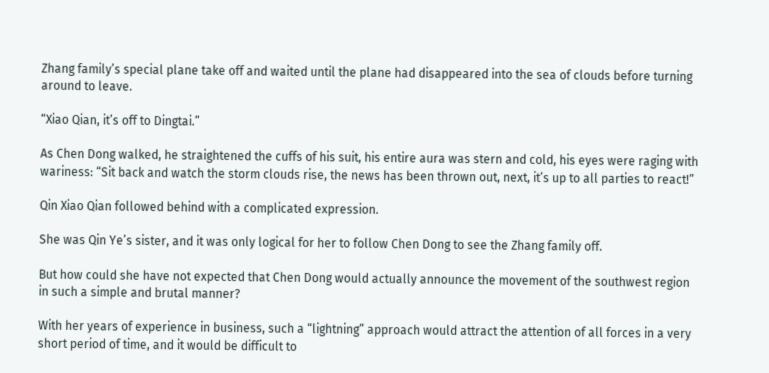Zhang family’s special plane take off and waited until the plane had disappeared into the sea of clouds before turning around to leave.

“Xiao Qian, it’s off to Dingtai.”

As Chen Dong walked, he straightened the cuffs of his suit, his entire aura was stern and cold, his eyes were raging with wariness: “Sit back and watch the storm clouds rise, the news has been thrown out, next, it’s up to all parties to react!”

Qin Xiao Qian followed behind with a complicated expression.

She was Qin Ye’s sister, and it was only logical for her to follow Chen Dong to see the Zhang family off.

But how could she have not expected that Chen Dong would actually announce the movement of the southwest region in such a simple and brutal manner?

With her years of experience in business, such a “lightning” approach would attract the attention of all forces in a very short period of time, and it would be difficult to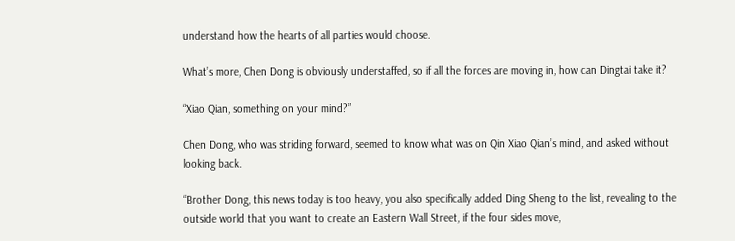understand how the hearts of all parties would choose.

What’s more, Chen Dong is obviously understaffed, so if all the forces are moving in, how can Dingtai take it?

“Xiao Qian, something on your mind?”

Chen Dong, who was striding forward, seemed to know what was on Qin Xiao Qian’s mind, and asked without looking back.

“Brother Dong, this news today is too heavy, you also specifically added Ding Sheng to the list, revealing to the outside world that you want to create an Eastern Wall Street, if the four sides move,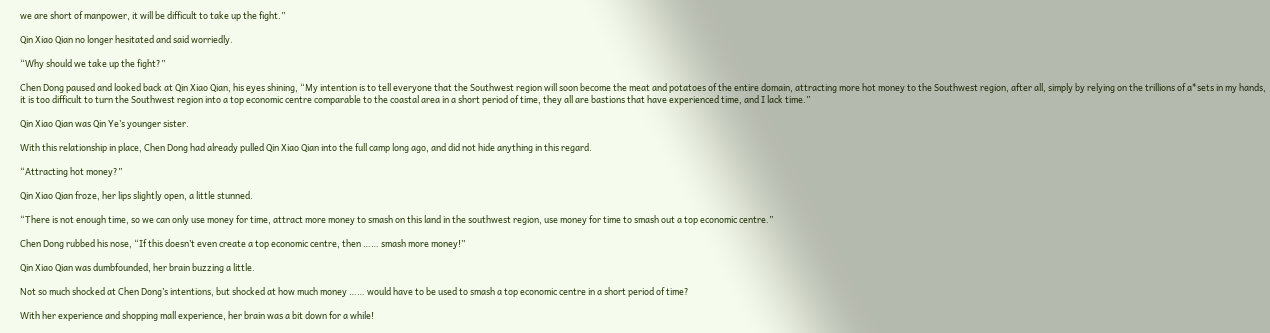we are short of manpower, it will be difficult to take up the fight.”

Qin Xiao Qian no longer hesitated and said worriedly.

“Why should we take up the fight?”

Chen Dong paused and looked back at Qin Xiao Qian, his eyes shining, “My intention is to tell everyone that the Southwest region will soon become the meat and potatoes of the entire domain, attracting more hot money to the Southwest region, after all, simply by relying on the trillions of a*sets in my hands, it is too difficult to turn the Southwest region into a top economic centre comparable to the coastal area in a short period of time, they all are bastions that have experienced time, and I lack time.”

Qin Xiao Qian was Qin Ye’s younger sister.

With this relationship in place, Chen Dong had already pulled Qin Xiao Qian into the full camp long ago, and did not hide anything in this regard.

“Attracting hot money?”

Qin Xiao Qian froze, her lips slightly open, a little stunned.

“There is not enough time, so we can only use money for time, attract more money to smash on this land in the southwest region, use money for time to smash out a top economic centre.”

Chen Dong rubbed his nose, “If this doesn’t even create a top economic centre, then …… smash more money!”

Qin Xiao Qian was dumbfounded, her brain buzzing a little.

Not so much shocked at Chen Dong’s intentions, but shocked at how much money …… would have to be used to smash a top economic centre in a short period of time?

With her experience and shopping mall experience, her brain was a bit down for a while!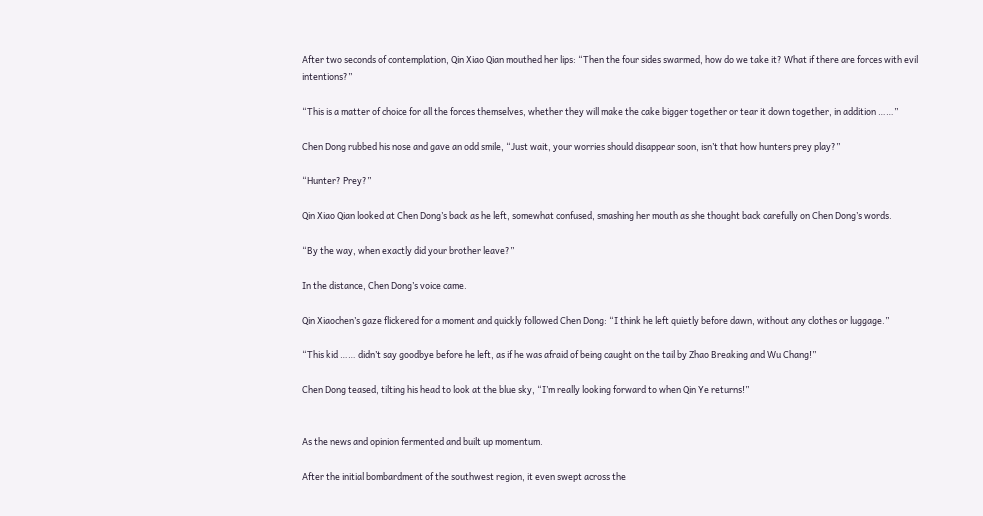After two seconds of contemplation, Qin Xiao Qian mouthed her lips: “Then the four sides swarmed, how do we take it? What if there are forces with evil intentions?”

“This is a matter of choice for all the forces themselves, whether they will make the cake bigger together or tear it down together, in addition ……”

Chen Dong rubbed his nose and gave an odd smile, “Just wait, your worries should disappear soon, isn’t that how hunters prey play?”

“Hunter? Prey?”

Qin Xiao Qian looked at Chen Dong’s back as he left, somewhat confused, smashing her mouth as she thought back carefully on Chen Dong’s words.

“By the way, when exactly did your brother leave?”

In the distance, Chen Dong’s voice came.

Qin Xiaochen’s gaze flickered for a moment and quickly followed Chen Dong: “I think he left quietly before dawn, without any clothes or luggage.”

“This kid …… didn’t say goodbye before he left, as if he was afraid of being caught on the tail by Zhao Breaking and Wu Chang!”

Chen Dong teased, tilting his head to look at the blue sky, “I’m really looking forward to when Qin Ye returns!”


As the news and opinion fermented and built up momentum.

After the initial bombardment of the southwest region, it even swept across the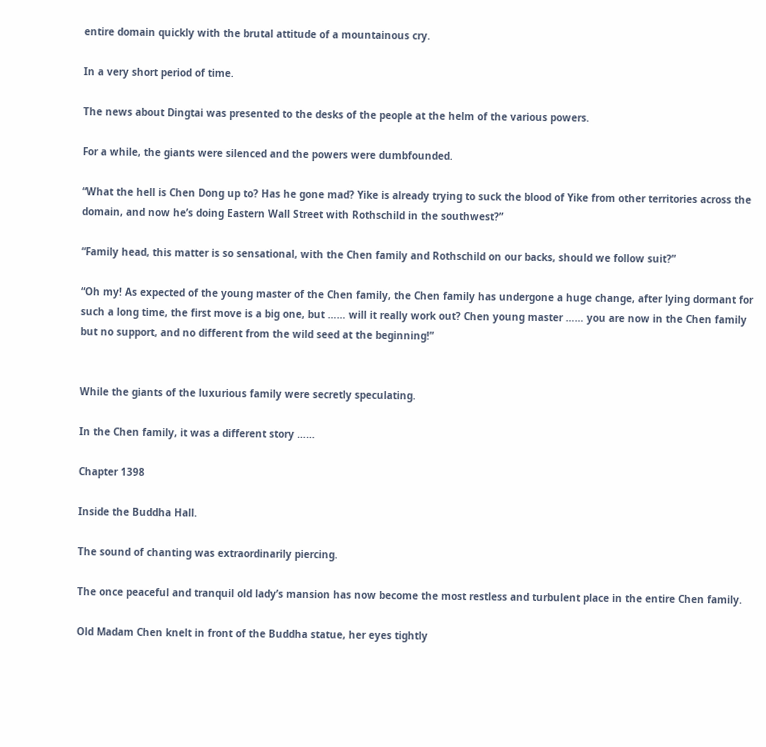entire domain quickly with the brutal attitude of a mountainous cry.

In a very short period of time.

The news about Dingtai was presented to the desks of the people at the helm of the various powers.

For a while, the giants were silenced and the powers were dumbfounded.

“What the hell is Chen Dong up to? Has he gone mad? Yike is already trying to suck the blood of Yike from other territories across the domain, and now he’s doing Eastern Wall Street with Rothschild in the southwest?”

“Family head, this matter is so sensational, with the Chen family and Rothschild on our backs, should we follow suit?”

“Oh my! As expected of the young master of the Chen family, the Chen family has undergone a huge change, after lying dormant for such a long time, the first move is a big one, but …… will it really work out? Chen young master …… you are now in the Chen family but no support, and no different from the wild seed at the beginning!”


While the giants of the luxurious family were secretly speculating.

In the Chen family, it was a different story ……

Chapter 1398

Inside the Buddha Hall.

The sound of chanting was extraordinarily piercing.

The once peaceful and tranquil old lady’s mansion has now become the most restless and turbulent place in the entire Chen family.

Old Madam Chen knelt in front of the Buddha statue, her eyes tightly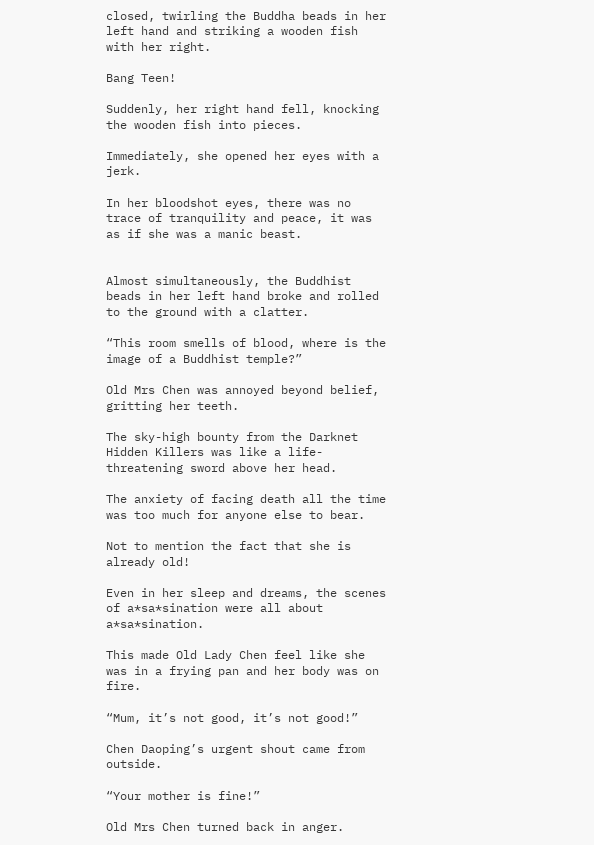closed, twirling the Buddha beads in her left hand and striking a wooden fish with her right.

Bang Teen!

Suddenly, her right hand fell, knocking the wooden fish into pieces.

Immediately, she opened her eyes with a jerk.

In her bloodshot eyes, there was no trace of tranquility and peace, it was as if she was a manic beast.


Almost simultaneously, the Buddhist beads in her left hand broke and rolled to the ground with a clatter.

“This room smells of blood, where is the image of a Buddhist temple?”

Old Mrs Chen was annoyed beyond belief, gritting her teeth.

The sky-high bounty from the Darknet Hidden Killers was like a life-threatening sword above her head.

The anxiety of facing death all the time was too much for anyone else to bear.

Not to mention the fact that she is already old!

Even in her sleep and dreams, the scenes of a*sa*sination were all about a*sa*sination.

This made Old Lady Chen feel like she was in a frying pan and her body was on fire.

“Mum, it’s not good, it’s not good!”

Chen Daoping’s urgent shout came from outside.

“Your mother is fine!”

Old Mrs Chen turned back in anger.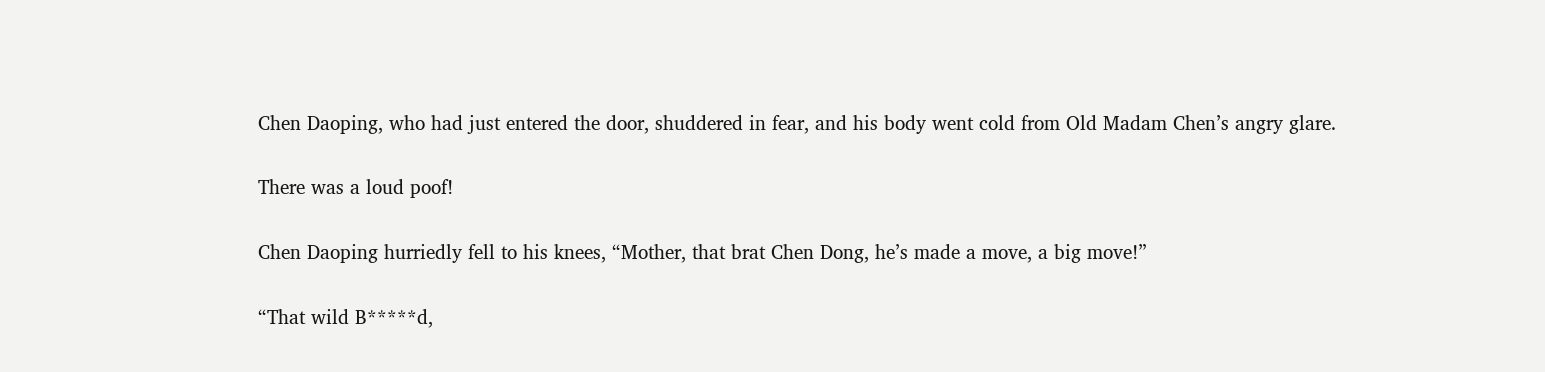Chen Daoping, who had just entered the door, shuddered in fear, and his body went cold from Old Madam Chen’s angry glare.

There was a loud poof!

Chen Daoping hurriedly fell to his knees, “Mother, that brat Chen Dong, he’s made a move, a big move!”

“That wild B*****d,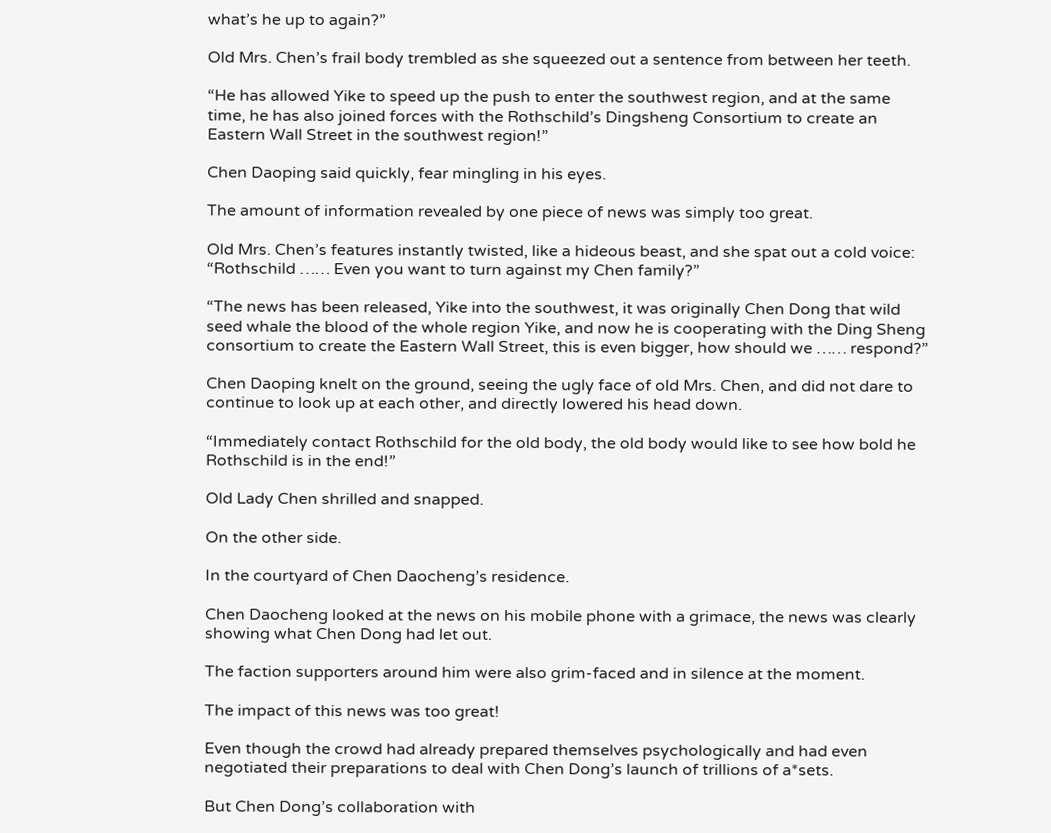what’s he up to again?”

Old Mrs. Chen’s frail body trembled as she squeezed out a sentence from between her teeth.

“He has allowed Yike to speed up the push to enter the southwest region, and at the same time, he has also joined forces with the Rothschild’s Dingsheng Consortium to create an Eastern Wall Street in the southwest region!”

Chen Daoping said quickly, fear mingling in his eyes.

The amount of information revealed by one piece of news was simply too great.

Old Mrs. Chen’s features instantly twisted, like a hideous beast, and she spat out a cold voice: “Rothschild …… Even you want to turn against my Chen family?”

“The news has been released, Yike into the southwest, it was originally Chen Dong that wild seed whale the blood of the whole region Yike, and now he is cooperating with the Ding Sheng consortium to create the Eastern Wall Street, this is even bigger, how should we …… respond?”

Chen Daoping knelt on the ground, seeing the ugly face of old Mrs. Chen, and did not dare to continue to look up at each other, and directly lowered his head down.

“Immediately contact Rothschild for the old body, the old body would like to see how bold he Rothschild is in the end!”

Old Lady Chen shrilled and snapped.

On the other side.

In the courtyard of Chen Daocheng’s residence.

Chen Daocheng looked at the news on his mobile phone with a grimace, the news was clearly showing what Chen Dong had let out.

The faction supporters around him were also grim-faced and in silence at the moment.

The impact of this news was too great!

Even though the crowd had already prepared themselves psychologically and had even negotiated their preparations to deal with Chen Dong’s launch of trillions of a*sets.

But Chen Dong’s collaboration with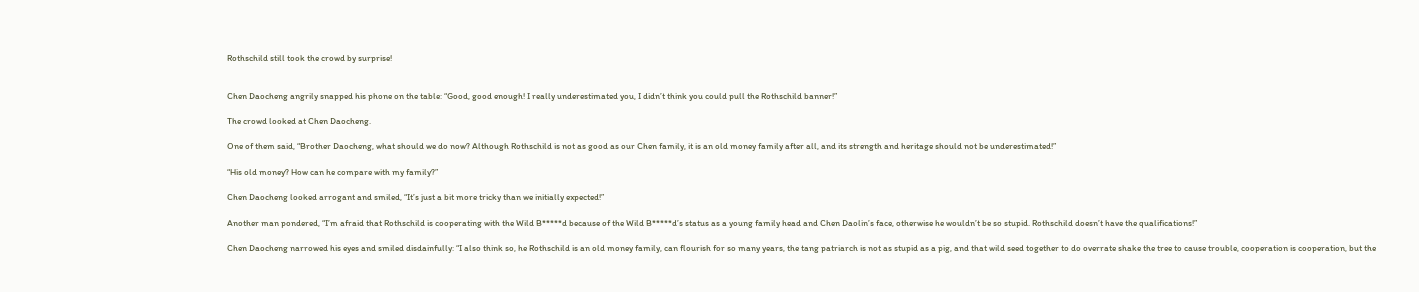Rothschild still took the crowd by surprise!


Chen Daocheng angrily snapped his phone on the table: “Good, good enough! I really underestimated you, I didn’t think you could pull the Rothschild banner!”

The crowd looked at Chen Daocheng.

One of them said, “Brother Daocheng, what should we do now? Although Rothschild is not as good as our Chen family, it is an old money family after all, and its strength and heritage should not be underestimated!”

“His old money? How can he compare with my family?”

Chen Daocheng looked arrogant and smiled, “It’s just a bit more tricky than we initially expected!”

Another man pondered, “I’m afraid that Rothschild is cooperating with the Wild B*****d because of the Wild B*****d’s status as a young family head and Chen Daolin’s face, otherwise he wouldn’t be so stupid. Rothschild doesn’t have the qualifications!”

Chen Daocheng narrowed his eyes and smiled disdainfully: “I also think so, he Rothschild is an old money family, can flourish for so many years, the tang patriarch is not as stupid as a pig, and that wild seed together to do overrate shake the tree to cause trouble, cooperation is cooperation, but the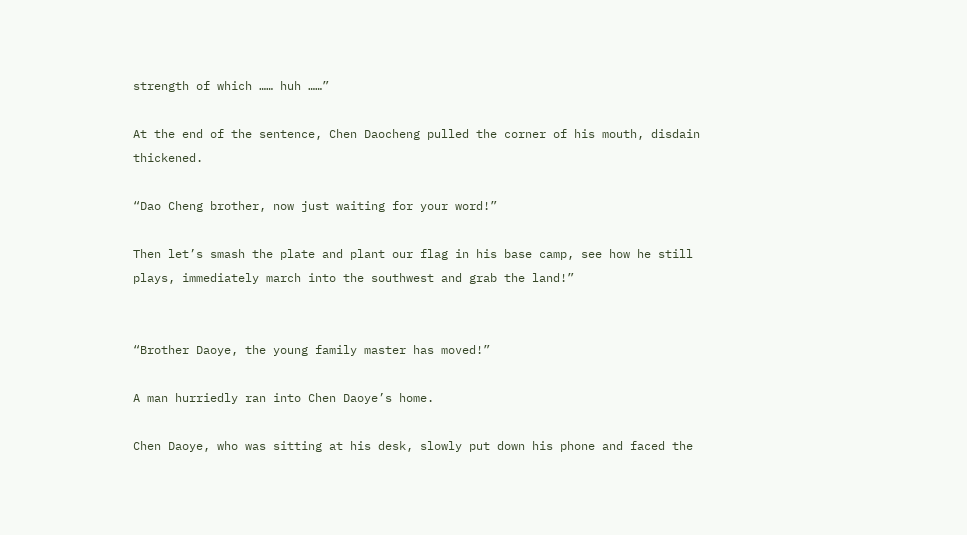strength of which …… huh ……”

At the end of the sentence, Chen Daocheng pulled the corner of his mouth, disdain thickened.

“Dao Cheng brother, now just waiting for your word!”

Then let’s smash the plate and plant our flag in his base camp, see how he still plays, immediately march into the southwest and grab the land!”


“Brother Daoye, the young family master has moved!”

A man hurriedly ran into Chen Daoye’s home.

Chen Daoye, who was sitting at his desk, slowly put down his phone and faced the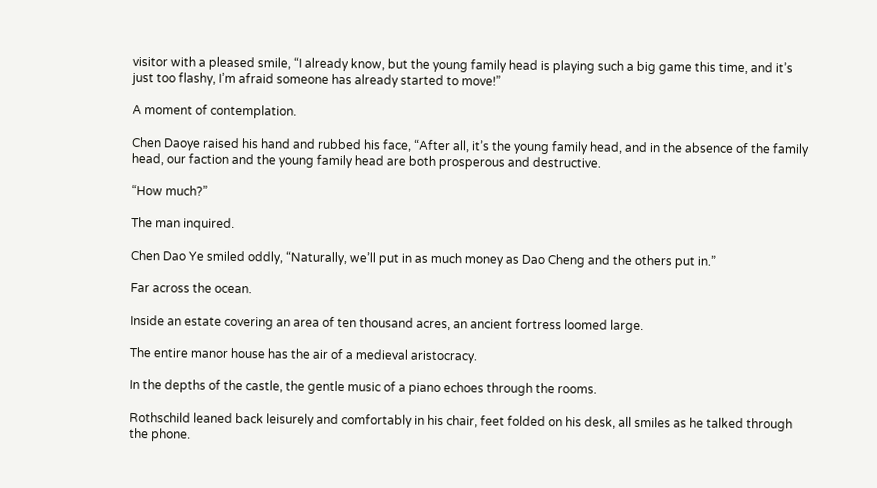visitor with a pleased smile, “I already know, but the young family head is playing such a big game this time, and it’s just too flashy, I’m afraid someone has already started to move!”

A moment of contemplation.

Chen Daoye raised his hand and rubbed his face, “After all, it’s the young family head, and in the absence of the family head, our faction and the young family head are both prosperous and destructive.

“How much?”

The man inquired.

Chen Dao Ye smiled oddly, “Naturally, we’ll put in as much money as Dao Cheng and the others put in.”

Far across the ocean.

Inside an estate covering an area of ten thousand acres, an ancient fortress loomed large.

The entire manor house has the air of a medieval aristocracy.

In the depths of the castle, the gentle music of a piano echoes through the rooms.

Rothschild leaned back leisurely and comfortably in his chair, feet folded on his desk, all smiles as he talked through the phone.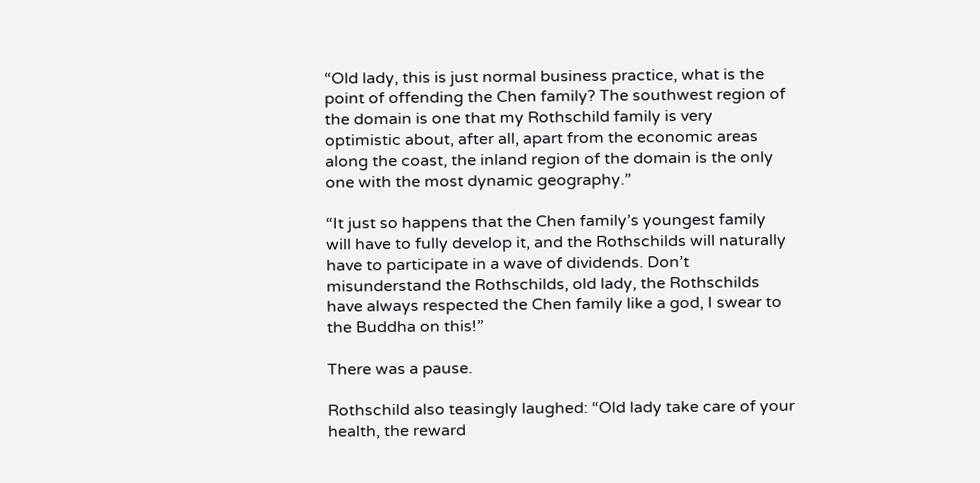“Old lady, this is just normal business practice, what is the point of offending the Chen family? The southwest region of the domain is one that my Rothschild family is very optimistic about, after all, apart from the economic areas along the coast, the inland region of the domain is the only one with the most dynamic geography.”

“It just so happens that the Chen family’s youngest family will have to fully develop it, and the Rothschilds will naturally have to participate in a wave of dividends. Don’t misunderstand the Rothschilds, old lady, the Rothschilds have always respected the Chen family like a god, I swear to the Buddha on this!”

There was a pause.

Rothschild also teasingly laughed: “Old lady take care of your health, the reward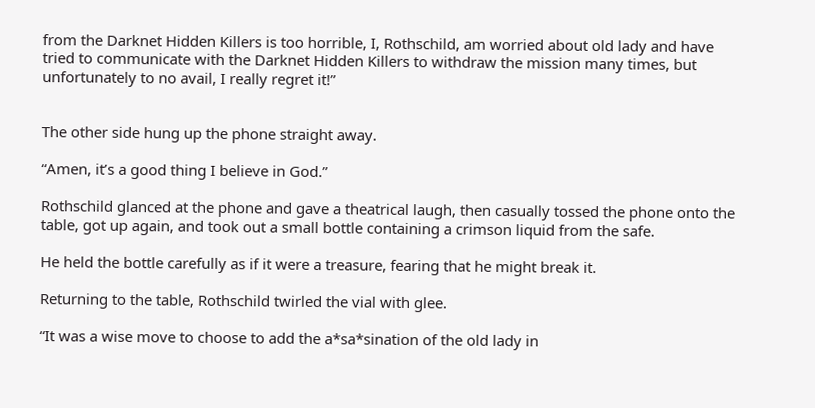from the Darknet Hidden Killers is too horrible, I, Rothschild, am worried about old lady and have tried to communicate with the Darknet Hidden Killers to withdraw the mission many times, but unfortunately to no avail, I really regret it!”


The other side hung up the phone straight away.

“Amen, it’s a good thing I believe in God.”

Rothschild glanced at the phone and gave a theatrical laugh, then casually tossed the phone onto the table, got up again, and took out a small bottle containing a crimson liquid from the safe.

He held the bottle carefully as if it were a treasure, fearing that he might break it.

Returning to the table, Rothschild twirled the vial with glee.

“It was a wise move to choose to add the a*sa*sination of the old lady in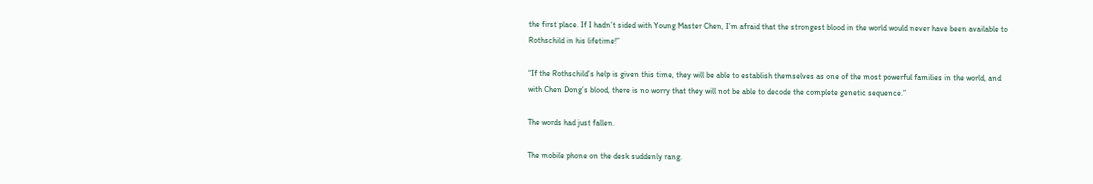the first place. If I hadn’t sided with Young Master Chen, I’m afraid that the strongest blood in the world would never have been available to Rothschild in his lifetime!”

“If the Rothschild’s help is given this time, they will be able to establish themselves as one of the most powerful families in the world, and with Chen Dong’s blood, there is no worry that they will not be able to decode the complete genetic sequence.”

The words had just fallen.

The mobile phone on the desk suddenly rang.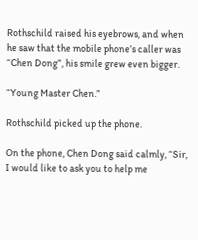Rothschild raised his eyebrows, and when he saw that the mobile phone’s caller was “Chen Dong”, his smile grew even bigger.

“Young Master Chen.”

Rothschild picked up the phone.

On the phone, Chen Dong said calmly, “Sir, I would like to ask you to help me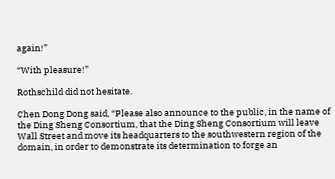again!”

“With pleasure!”

Rothschild did not hesitate.

Chen Dong Dong said, “Please also announce to the public, in the name of the Ding Sheng Consortium, that the Ding Sheng Consortium will leave Wall Street and move its headquarters to the southwestern region of the domain, in order to demonstrate its determination to forge an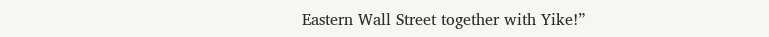Eastern Wall Street together with Yike!”